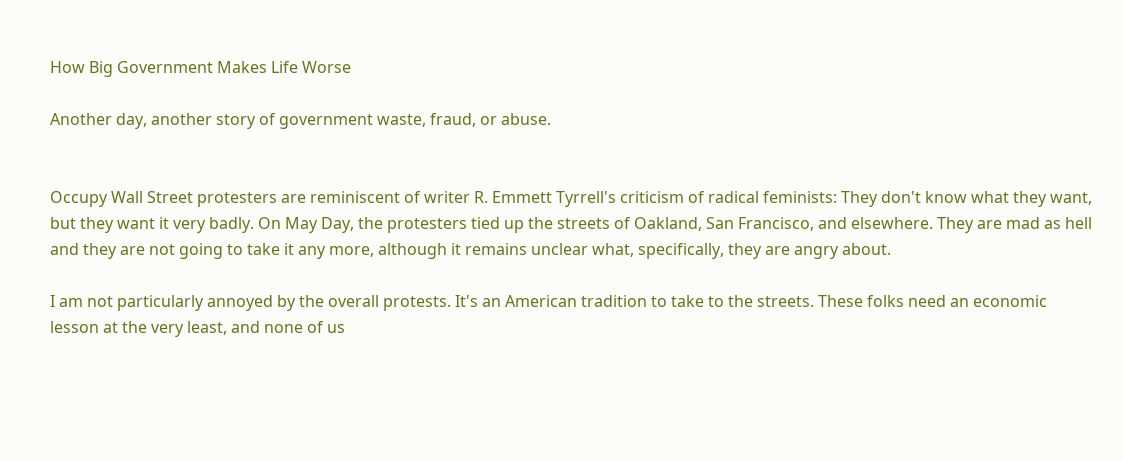How Big Government Makes Life Worse

Another day, another story of government waste, fraud, or abuse.


Occupy Wall Street protesters are reminiscent of writer R. Emmett Tyrrell's criticism of radical feminists: They don't know what they want, but they want it very badly. On May Day, the protesters tied up the streets of Oakland, San Francisco, and elsewhere. They are mad as hell and they are not going to take it any more, although it remains unclear what, specifically, they are angry about.

I am not particularly annoyed by the overall protests. It's an American tradition to take to the streets. These folks need an economic lesson at the very least, and none of us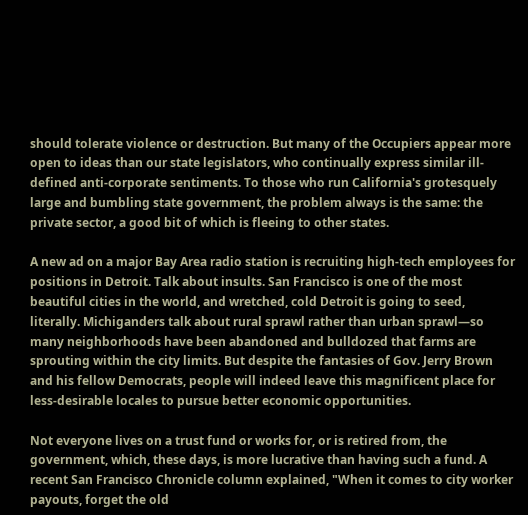should tolerate violence or destruction. But many of the Occupiers appear more open to ideas than our state legislators, who continually express similar ill-defined anti-corporate sentiments. To those who run California's grotesquely large and bumbling state government, the problem always is the same: the private sector, a good bit of which is fleeing to other states.

A new ad on a major Bay Area radio station is recruiting high-tech employees for positions in Detroit. Talk about insults. San Francisco is one of the most beautiful cities in the world, and wretched, cold Detroit is going to seed, literally. Michiganders talk about rural sprawl rather than urban sprawl—so many neighborhoods have been abandoned and bulldozed that farms are sprouting within the city limits. But despite the fantasies of Gov. Jerry Brown and his fellow Democrats, people will indeed leave this magnificent place for less-desirable locales to pursue better economic opportunities.

Not everyone lives on a trust fund or works for, or is retired from, the government, which, these days, is more lucrative than having such a fund. A recent San Francisco Chronicle column explained, "When it comes to city worker payouts, forget the old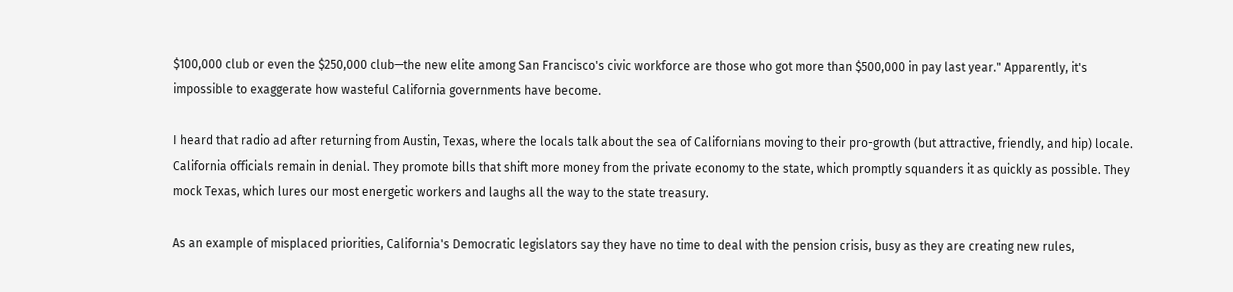$100,000 club or even the $250,000 club—the new elite among San Francisco's civic workforce are those who got more than $500,000 in pay last year." Apparently, it's impossible to exaggerate how wasteful California governments have become.

I heard that radio ad after returning from Austin, Texas, where the locals talk about the sea of Californians moving to their pro-growth (but attractive, friendly, and hip) locale. California officials remain in denial. They promote bills that shift more money from the private economy to the state, which promptly squanders it as quickly as possible. They mock Texas, which lures our most energetic workers and laughs all the way to the state treasury.

As an example of misplaced priorities, California's Democratic legislators say they have no time to deal with the pension crisis, busy as they are creating new rules,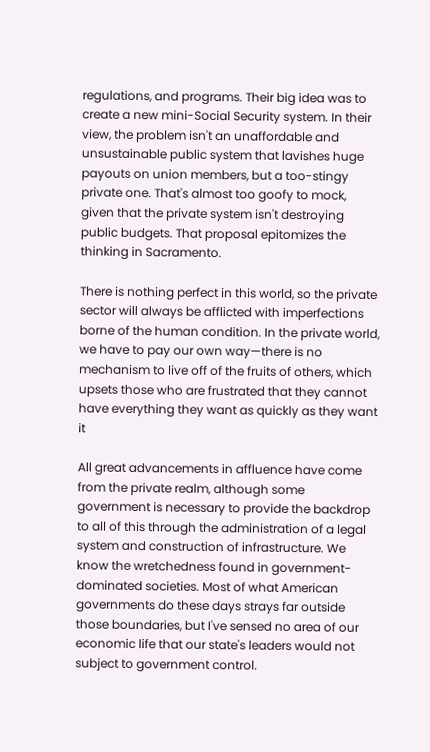regulations, and programs. Their big idea was to create a new mini-Social Security system. In their view, the problem isn't an unaffordable and unsustainable public system that lavishes huge payouts on union members, but a too-stingy private one. That's almost too goofy to mock, given that the private system isn't destroying public budgets. That proposal epitomizes the thinking in Sacramento.

There is nothing perfect in this world, so the private sector will always be afflicted with imperfections borne of the human condition. In the private world, we have to pay our own way—there is no mechanism to live off of the fruits of others, which upsets those who are frustrated that they cannot have everything they want as quickly as they want it

All great advancements in affluence have come from the private realm, although some government is necessary to provide the backdrop to all of this through the administration of a legal system and construction of infrastructure. We know the wretchedness found in government-dominated societies. Most of what American governments do these days strays far outside those boundaries, but I've sensed no area of our economic life that our state's leaders would not subject to government control.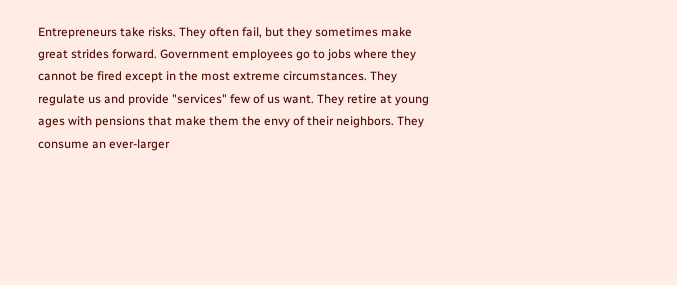Entrepreneurs take risks. They often fail, but they sometimes make great strides forward. Government employees go to jobs where they cannot be fired except in the most extreme circumstances. They regulate us and provide "services" few of us want. They retire at young ages with pensions that make them the envy of their neighbors. They consume an ever-larger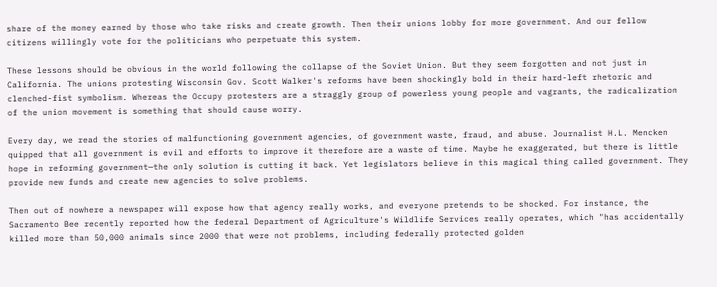share of the money earned by those who take risks and create growth. Then their unions lobby for more government. And our fellow citizens willingly vote for the politicians who perpetuate this system.

These lessons should be obvious in the world following the collapse of the Soviet Union. But they seem forgotten and not just in California. The unions protesting Wisconsin Gov. Scott Walker's reforms have been shockingly bold in their hard-left rhetoric and clenched-fist symbolism. Whereas the Occupy protesters are a straggly group of powerless young people and vagrants, the radicalization of the union movement is something that should cause worry.

Every day, we read the stories of malfunctioning government agencies, of government waste, fraud, and abuse. Journalist H.L. Mencken quipped that all government is evil and efforts to improve it therefore are a waste of time. Maybe he exaggerated, but there is little hope in reforming government—the only solution is cutting it back. Yet legislators believe in this magical thing called government. They provide new funds and create new agencies to solve problems.

Then out of nowhere a newspaper will expose how that agency really works, and everyone pretends to be shocked. For instance, the Sacramento Bee recently reported how the federal Department of Agriculture's Wildlife Services really operates, which "has accidentally killed more than 50,000 animals since 2000 that were not problems, including federally protected golden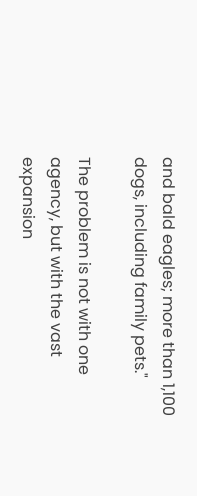and bald eagles; more than 1,100 dogs, including family pets."

The problem is not with one agency, but with the vast expansion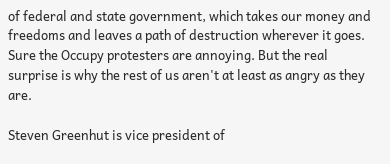of federal and state government, which takes our money and freedoms and leaves a path of destruction wherever it goes. Sure the Occupy protesters are annoying. But the real surprise is why the rest of us aren't at least as angry as they are.

Steven Greenhut is vice president of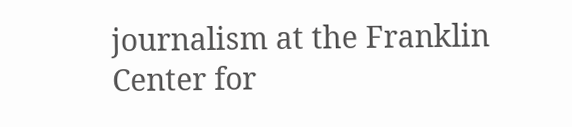journalism at the Franklin Center for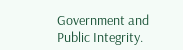Government and Public Integrity.